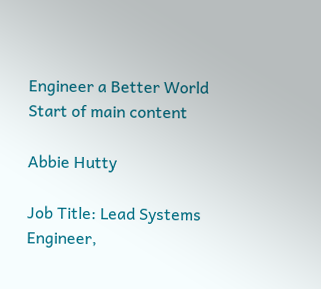Engineer a Better World
Start of main content

Abbie Hutty

Job Title: Lead Systems Engineer,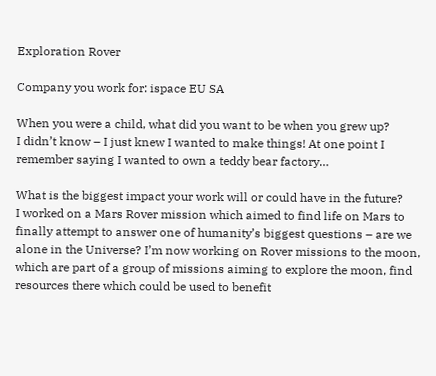Exploration Rover

Company you work for: ispace EU SA

When you were a child, what did you want to be when you grew up?
I didn’t know – I just knew I wanted to make things! At one point I remember saying I wanted to own a teddy bear factory…

What is the biggest impact your work will or could have in the future?
I worked on a Mars Rover mission which aimed to find life on Mars to finally attempt to answer one of humanity’s biggest questions – are we alone in the Universe? I’m now working on Rover missions to the moon, which are part of a group of missions aiming to explore the moon, find resources there which could be used to benefit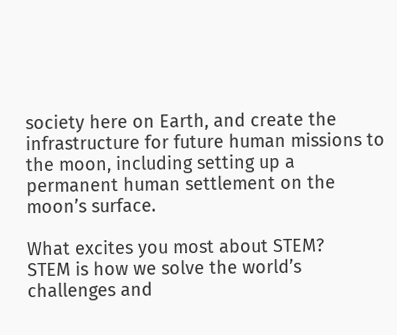society here on Earth, and create the infrastructure for future human missions to the moon, including setting up a permanent human settlement on the moon’s surface.

What excites you most about STEM?
STEM is how we solve the world’s challenges and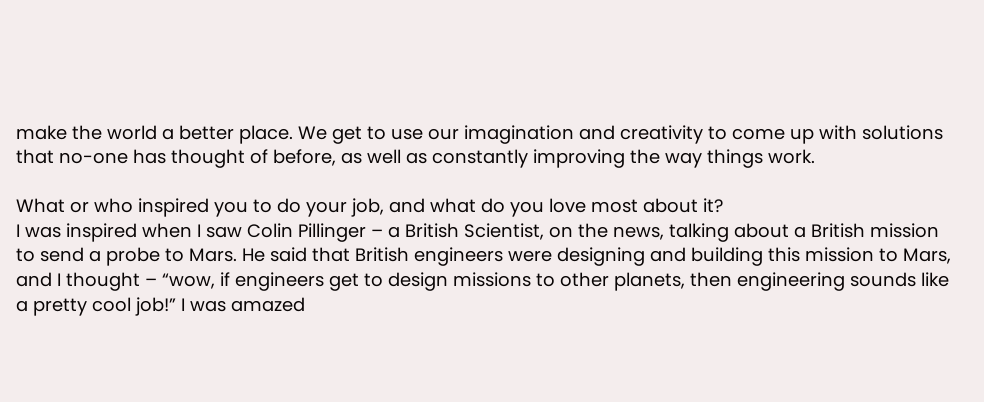make the world a better place. We get to use our imagination and creativity to come up with solutions that no-one has thought of before, as well as constantly improving the way things work.

What or who inspired you to do your job, and what do you love most about it?
I was inspired when I saw Colin Pillinger – a British Scientist, on the news, talking about a British mission to send a probe to Mars. He said that British engineers were designing and building this mission to Mars, and I thought – “wow, if engineers get to design missions to other planets, then engineering sounds like a pretty cool job!” I was amazed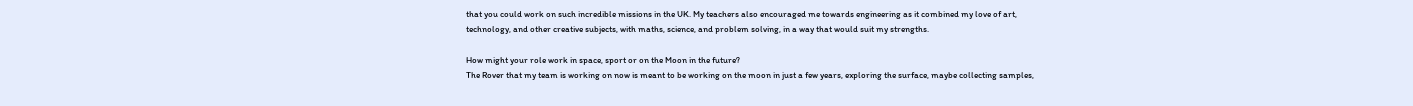that you could work on such incredible missions in the UK. My teachers also encouraged me towards engineering as it combined my love of art, technology, and other creative subjects, with maths, science, and problem solving, in a way that would suit my strengths.

How might your role work in space, sport or on the Moon in the future?
The Rover that my team is working on now is meant to be working on the moon in just a few years, exploring the surface, maybe collecting samples,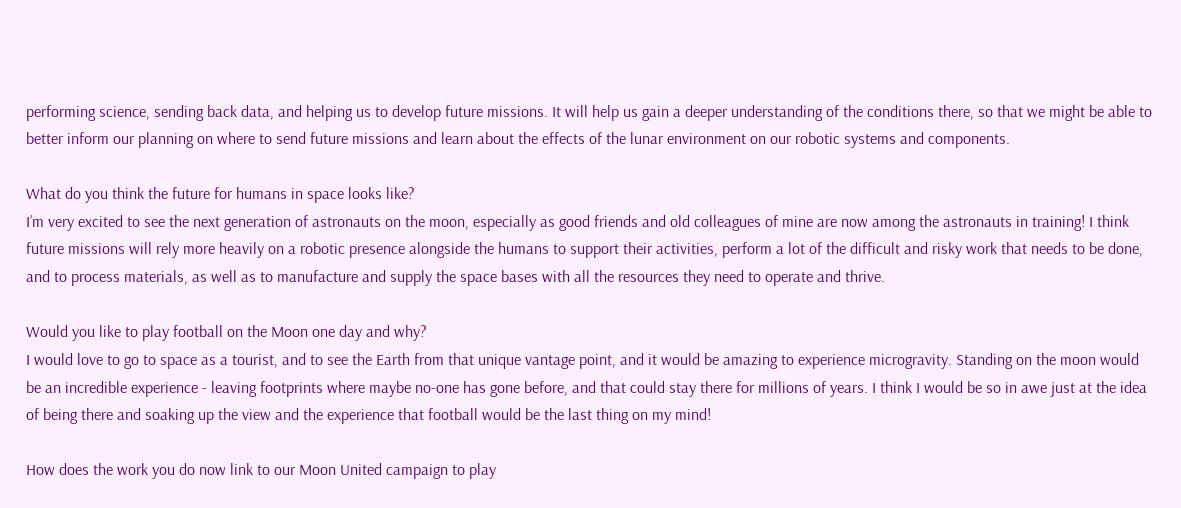performing science, sending back data, and helping us to develop future missions. It will help us gain a deeper understanding of the conditions there, so that we might be able to better inform our planning on where to send future missions and learn about the effects of the lunar environment on our robotic systems and components.

What do you think the future for humans in space looks like?
I’m very excited to see the next generation of astronauts on the moon, especially as good friends and old colleagues of mine are now among the astronauts in training! I think future missions will rely more heavily on a robotic presence alongside the humans to support their activities, perform a lot of the difficult and risky work that needs to be done, and to process materials, as well as to manufacture and supply the space bases with all the resources they need to operate and thrive.

Would you like to play football on the Moon one day and why?
I would love to go to space as a tourist, and to see the Earth from that unique vantage point, and it would be amazing to experience microgravity. Standing on the moon would be an incredible experience - leaving footprints where maybe no-one has gone before, and that could stay there for millions of years. I think I would be so in awe just at the idea of being there and soaking up the view and the experience that football would be the last thing on my mind!

How does the work you do now link to our Moon United campaign to play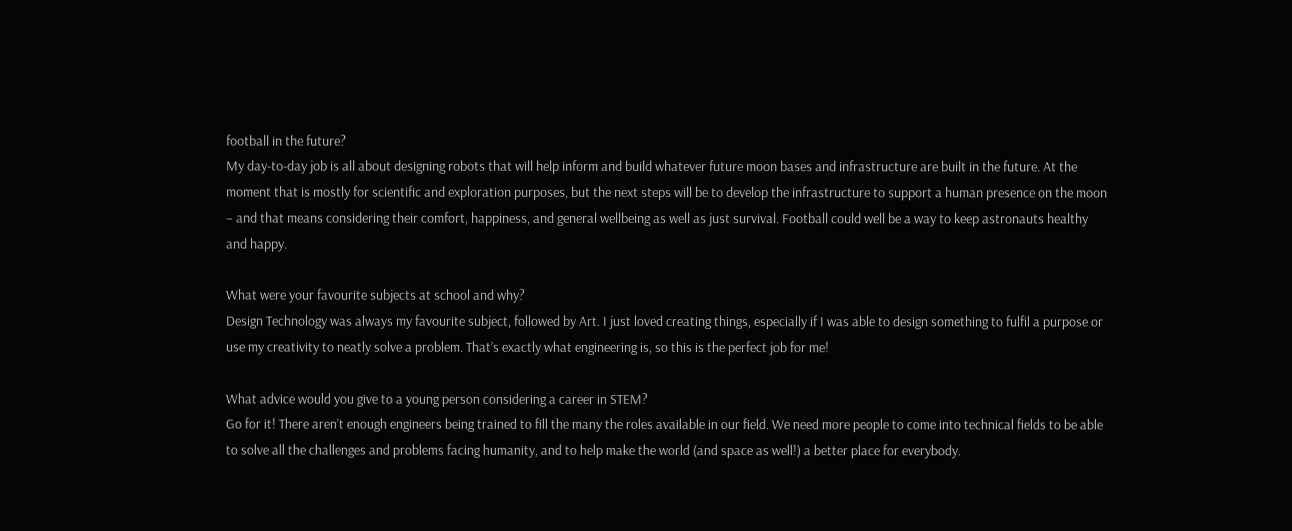football in the future?
My day-to-day job is all about designing robots that will help inform and build whatever future moon bases and infrastructure are built in the future. At the moment that is mostly for scientific and exploration purposes, but the next steps will be to develop the infrastructure to support a human presence on the moon – and that means considering their comfort, happiness, and general wellbeing as well as just survival. Football could well be a way to keep astronauts healthy and happy.

What were your favourite subjects at school and why?
Design Technology was always my favourite subject, followed by Art. I just loved creating things, especially if I was able to design something to fulfil a purpose or use my creativity to neatly solve a problem. That’s exactly what engineering is, so this is the perfect job for me!

What advice would you give to a young person considering a career in STEM?
Go for it! There aren’t enough engineers being trained to fill the many the roles available in our field. We need more people to come into technical fields to be able to solve all the challenges and problems facing humanity, and to help make the world (and space as well!) a better place for everybody.